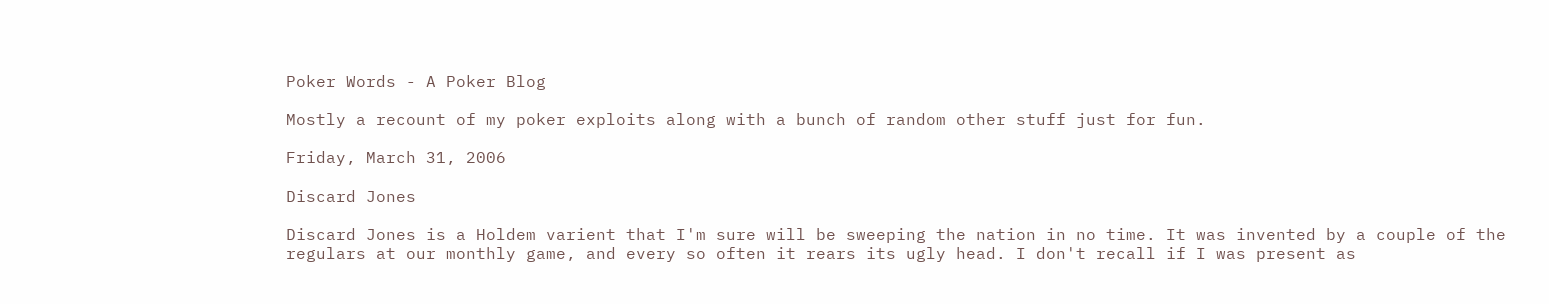Poker Words - A Poker Blog

Mostly a recount of my poker exploits along with a bunch of random other stuff just for fun.

Friday, March 31, 2006

Discard Jones

Discard Jones is a Holdem varient that I'm sure will be sweeping the nation in no time. It was invented by a couple of the regulars at our monthly game, and every so often it rears its ugly head. I don't recall if I was present as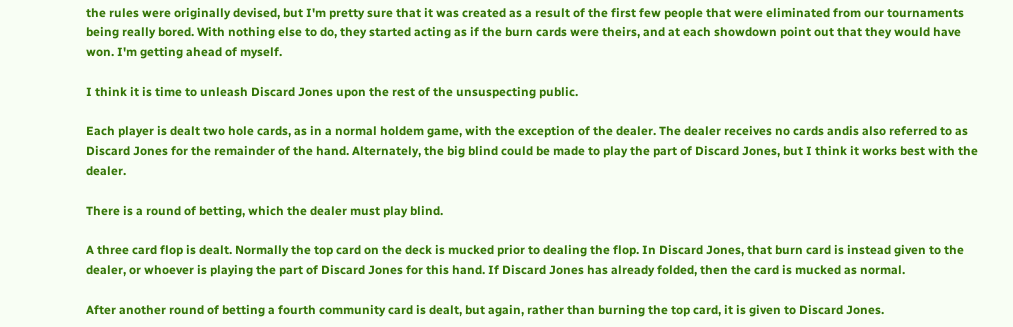the rules were originally devised, but I'm pretty sure that it was created as a result of the first few people that were eliminated from our tournaments being really bored. With nothing else to do, they started acting as if the burn cards were theirs, and at each showdown point out that they would have won. I'm getting ahead of myself.

I think it is time to unleash Discard Jones upon the rest of the unsuspecting public.

Each player is dealt two hole cards, as in a normal holdem game, with the exception of the dealer. The dealer receives no cards andis also referred to as Discard Jones for the remainder of the hand. Alternately, the big blind could be made to play the part of Discard Jones, but I think it works best with the dealer.

There is a round of betting, which the dealer must play blind.

A three card flop is dealt. Normally the top card on the deck is mucked prior to dealing the flop. In Discard Jones, that burn card is instead given to the dealer, or whoever is playing the part of Discard Jones for this hand. If Discard Jones has already folded, then the card is mucked as normal.

After another round of betting a fourth community card is dealt, but again, rather than burning the top card, it is given to Discard Jones.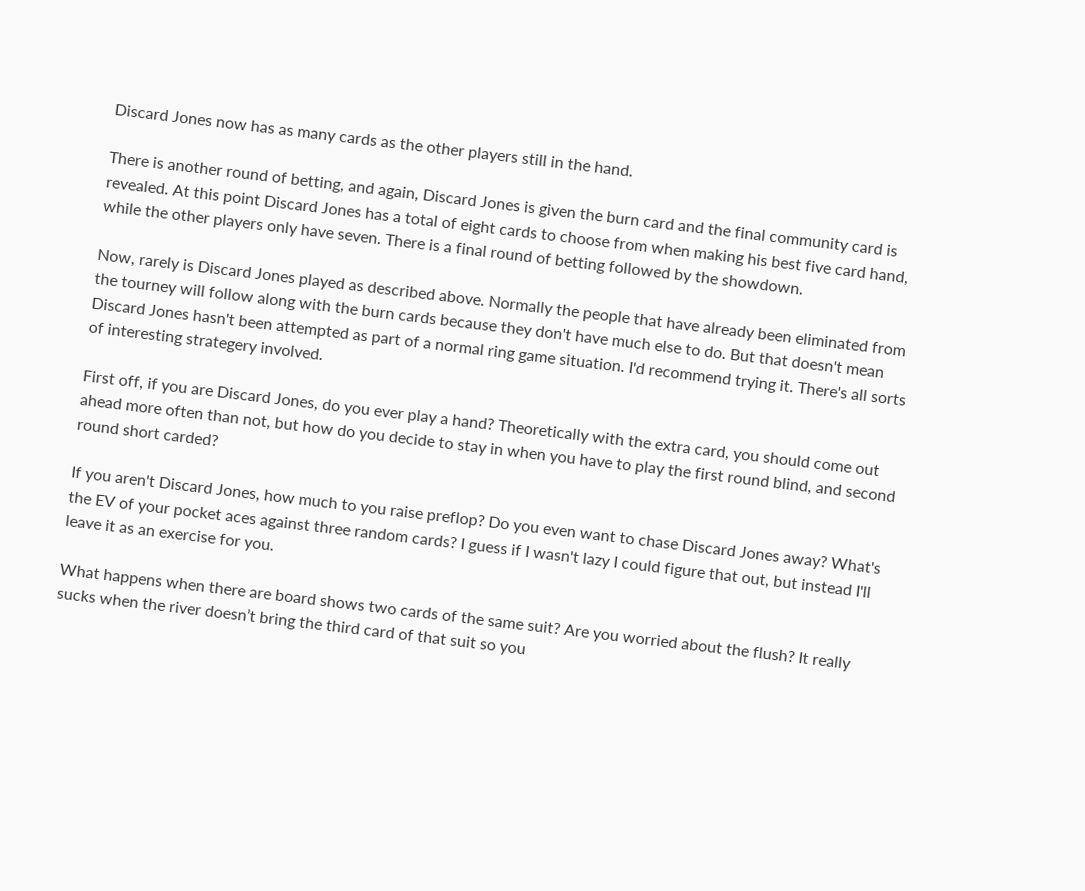Discard Jones now has as many cards as the other players still in the hand.

There is another round of betting, and again, Discard Jones is given the burn card and the final community card is revealed. At this point Discard Jones has a total of eight cards to choose from when making his best five card hand, while the other players only have seven. There is a final round of betting followed by the showdown.

Now, rarely is Discard Jones played as described above. Normally the people that have already been eliminated from the tourney will follow along with the burn cards because they don't have much else to do. But that doesn't mean Discard Jones hasn't been attempted as part of a normal ring game situation. I'd recommend trying it. There's all sorts of interesting strategery involved.

First off, if you are Discard Jones, do you ever play a hand? Theoretically with the extra card, you should come out ahead more often than not, but how do you decide to stay in when you have to play the first round blind, and second round short carded?

If you aren't Discard Jones, how much to you raise preflop? Do you even want to chase Discard Jones away? What's the EV of your pocket aces against three random cards? I guess if I wasn't lazy I could figure that out, but instead I'll leave it as an exercise for you.

What happens when there are board shows two cards of the same suit? Are you worried about the flush? It really sucks when the river doesn’t bring the third card of that suit so you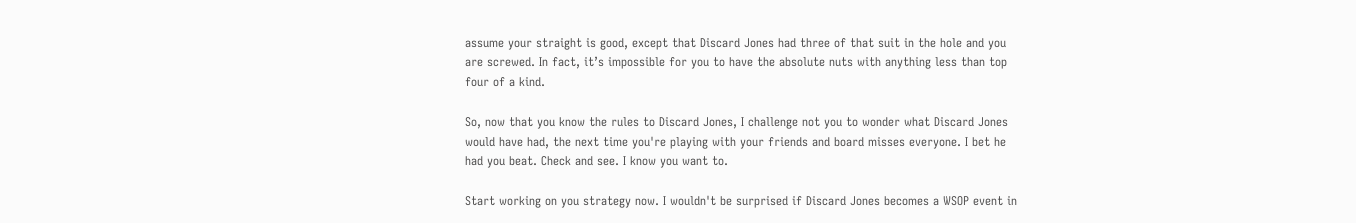assume your straight is good, except that Discard Jones had three of that suit in the hole and you are screwed. In fact, it’s impossible for you to have the absolute nuts with anything less than top four of a kind.

So, now that you know the rules to Discard Jones, I challenge not you to wonder what Discard Jones would have had, the next time you're playing with your friends and board misses everyone. I bet he had you beat. Check and see. I know you want to.

Start working on you strategy now. I wouldn't be surprised if Discard Jones becomes a WSOP event in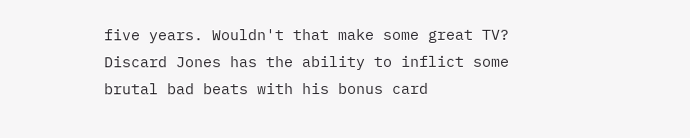five years. Wouldn't that make some great TV? Discard Jones has the ability to inflict some brutal bad beats with his bonus card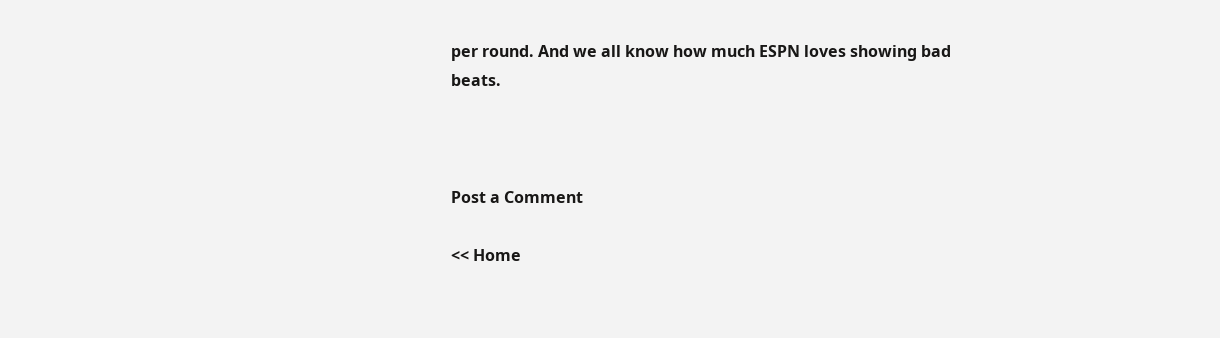per round. And we all know how much ESPN loves showing bad beats.



Post a Comment

<< Home